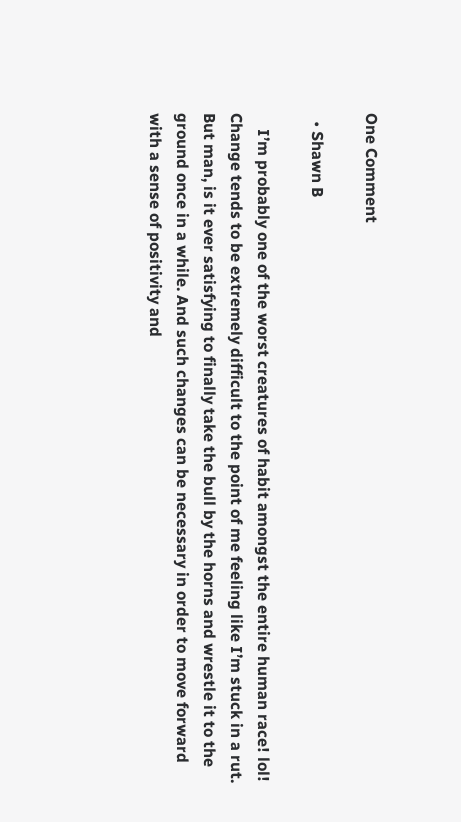One Comment

  • Shawn B

    I’m probably one of the worst creatures of habit amongst the entire human race! lol! Change tends to be extremely difficult to the point of me feeling like I’m stuck in a rut. But man, is it ever satisfying to finally take the bull by the horns and wrestle it to the ground once in a while. And such changes can be necessary in order to move forward with a sense of positivity and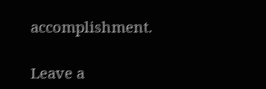accomplishment.

Leave a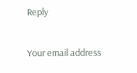Reply

Your email address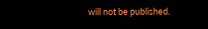will not be published.